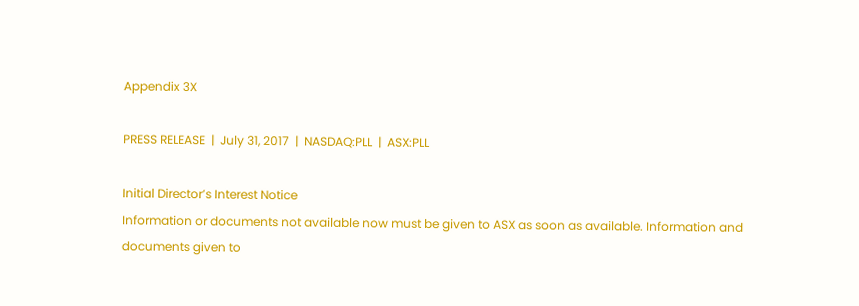Appendix 3X

PRESS RELEASE  |  July 31, 2017  |  NASDAQ:PLL  |  ASX:PLL

Initial Director’s Interest Notice
Information or documents not available now must be given to ASX as soon as available. Information and
documents given to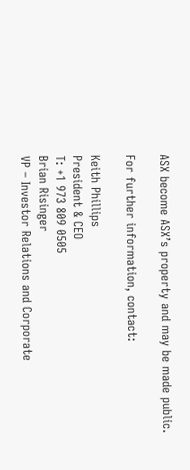ASX become ASX’s property and may be made public.

For further information, contact:

Keith Phillips
President & CEO
T: +1 973 809 0505
Brian Risinger
VP – Investor Relations and Corporate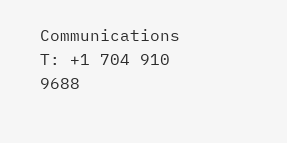Communications
T: +1 704 910 9688